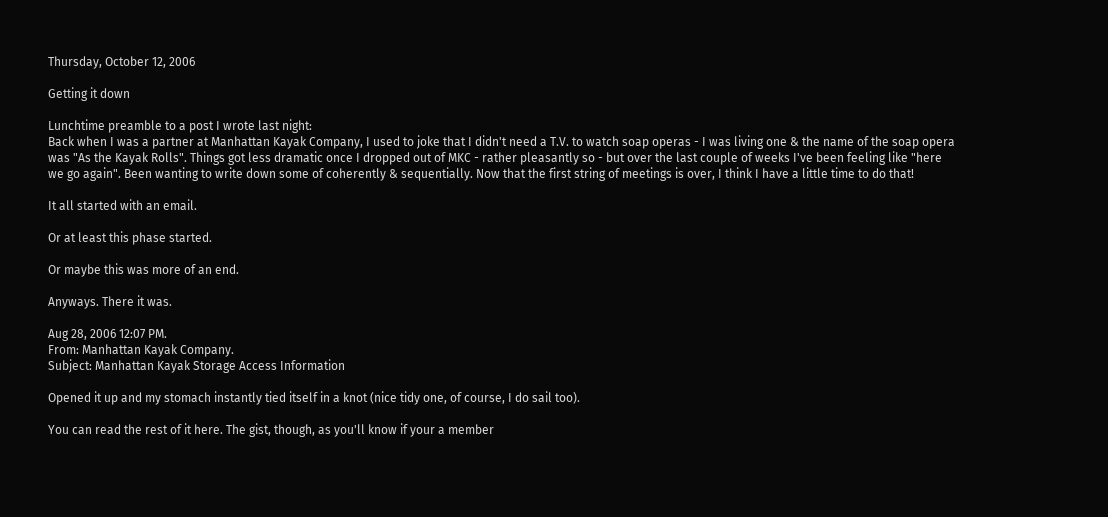Thursday, October 12, 2006

Getting it down

Lunchtime preamble to a post I wrote last night:
Back when I was a partner at Manhattan Kayak Company, I used to joke that I didn't need a T.V. to watch soap operas - I was living one & the name of the soap opera was "As the Kayak Rolls". Things got less dramatic once I dropped out of MKC - rather pleasantly so - but over the last couple of weeks I've been feeling like "here we go again". Been wanting to write down some of coherently & sequentially. Now that the first string of meetings is over, I think I have a little time to do that!

It all started with an email.

Or at least this phase started.

Or maybe this was more of an end.

Anyways. There it was.

Aug 28, 2006 12:07 PM.
From: Manhattan Kayak Company.
Subject: Manhattan Kayak Storage Access Information

Opened it up and my stomach instantly tied itself in a knot (nice tidy one, of course, I do sail too).

You can read the rest of it here. The gist, though, as you'll know if your a member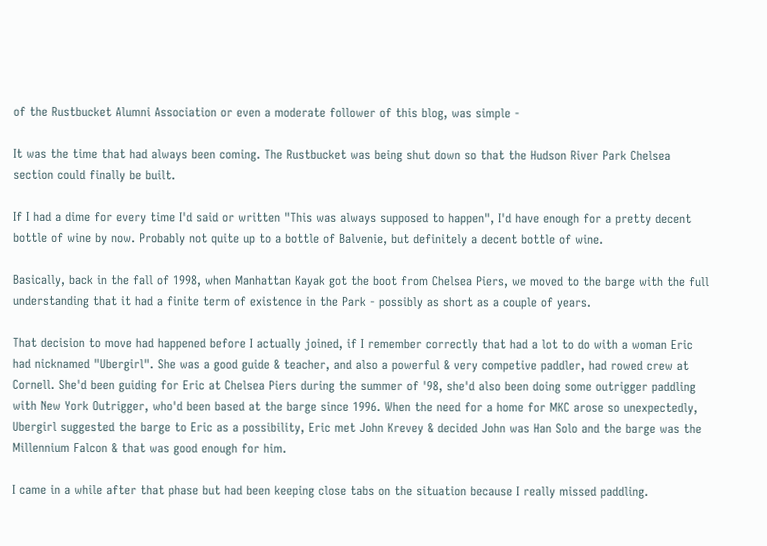of the Rustbucket Alumni Association or even a moderate follower of this blog, was simple -

It was the time that had always been coming. The Rustbucket was being shut down so that the Hudson River Park Chelsea section could finally be built.

If I had a dime for every time I'd said or written "This was always supposed to happen", I'd have enough for a pretty decent bottle of wine by now. Probably not quite up to a bottle of Balvenie, but definitely a decent bottle of wine.

Basically, back in the fall of 1998, when Manhattan Kayak got the boot from Chelsea Piers, we moved to the barge with the full understanding that it had a finite term of existence in the Park - possibly as short as a couple of years.

That decision to move had happened before I actually joined, if I remember correctly that had a lot to do with a woman Eric had nicknamed "Ubergirl". She was a good guide & teacher, and also a powerful & very competive paddler, had rowed crew at Cornell. She'd been guiding for Eric at Chelsea Piers during the summer of '98, she'd also been doing some outrigger paddling with New York Outrigger, who'd been based at the barge since 1996. When the need for a home for MKC arose so unexpectedly, Ubergirl suggested the barge to Eric as a possibility, Eric met John Krevey & decided John was Han Solo and the barge was the Millennium Falcon & that was good enough for him.

I came in a while after that phase but had been keeping close tabs on the situation because I really missed paddling.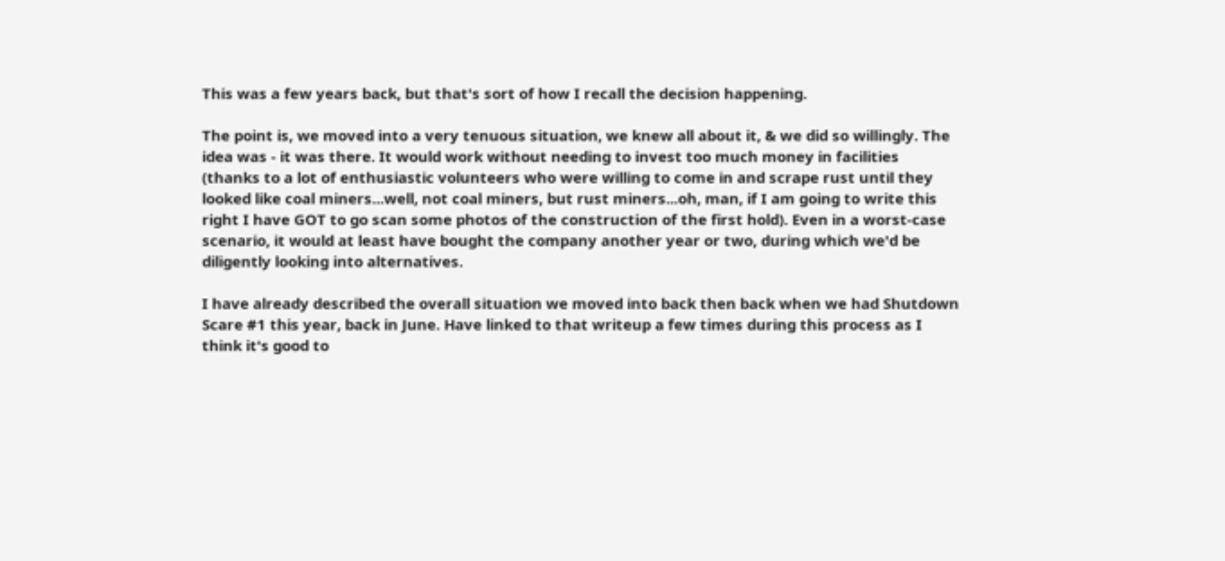This was a few years back, but that's sort of how I recall the decision happening.

The point is, we moved into a very tenuous situation, we knew all about it, & we did so willingly. The idea was - it was there. It would work without needing to invest too much money in facilities (thanks to a lot of enthusiastic volunteers who were willing to come in and scrape rust until they looked like coal miners...well, not coal miners, but rust miners...oh, man, if I am going to write this right I have GOT to go scan some photos of the construction of the first hold). Even in a worst-case scenario, it would at least have bought the company another year or two, during which we'd be diligently looking into alternatives.

I have already described the overall situation we moved into back then back when we had Shutdown Scare #1 this year, back in June. Have linked to that writeup a few times during this process as I think it's good to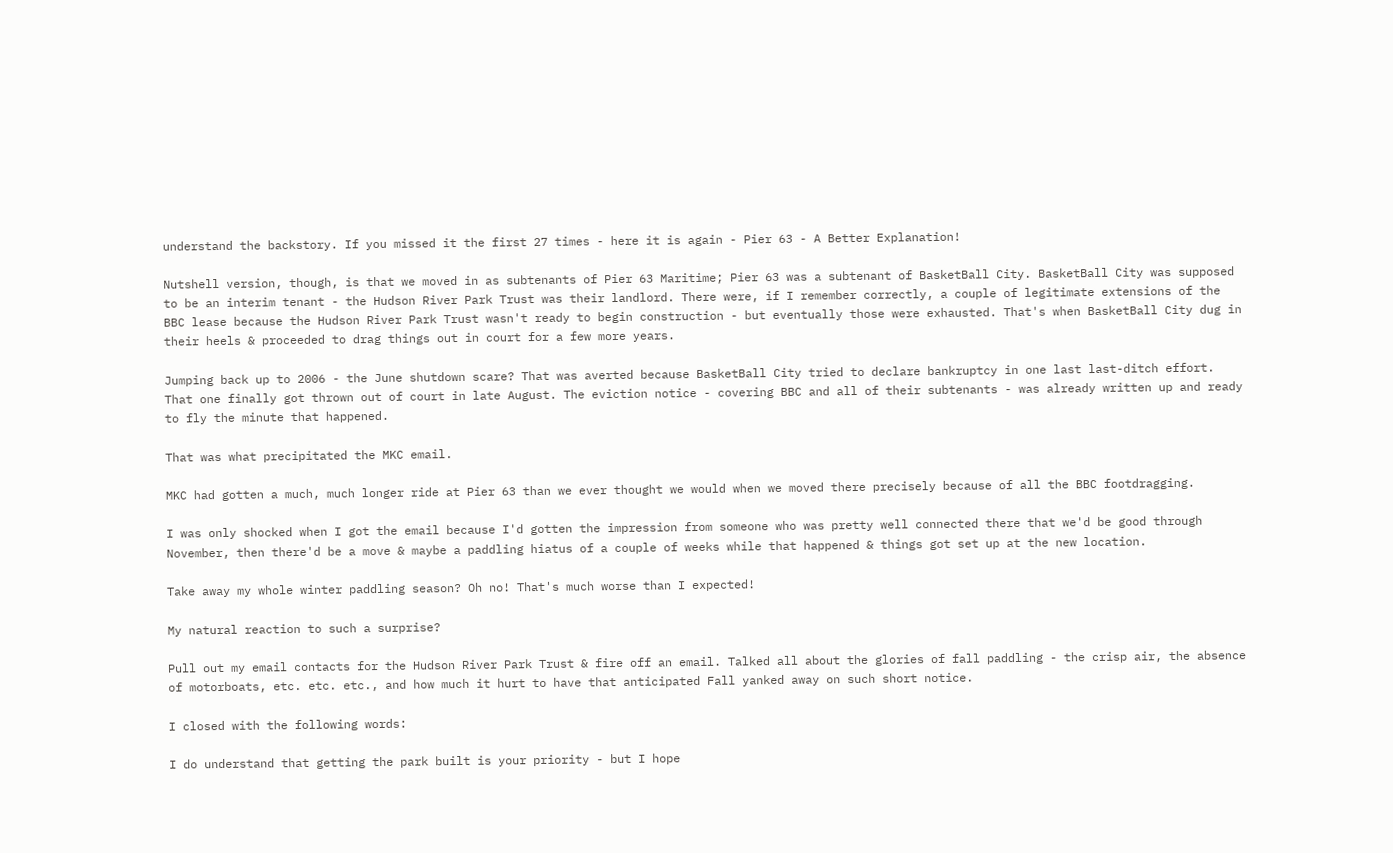understand the backstory. If you missed it the first 27 times - here it is again - Pier 63 - A Better Explanation!

Nutshell version, though, is that we moved in as subtenants of Pier 63 Maritime; Pier 63 was a subtenant of BasketBall City. BasketBall City was supposed to be an interim tenant - the Hudson River Park Trust was their landlord. There were, if I remember correctly, a couple of legitimate extensions of the BBC lease because the Hudson River Park Trust wasn't ready to begin construction - but eventually those were exhausted. That's when BasketBall City dug in their heels & proceeded to drag things out in court for a few more years.

Jumping back up to 2006 - the June shutdown scare? That was averted because BasketBall City tried to declare bankruptcy in one last last-ditch effort. That one finally got thrown out of court in late August. The eviction notice - covering BBC and all of their subtenants - was already written up and ready to fly the minute that happened.

That was what precipitated the MKC email.

MKC had gotten a much, much longer ride at Pier 63 than we ever thought we would when we moved there precisely because of all the BBC footdragging.

I was only shocked when I got the email because I'd gotten the impression from someone who was pretty well connected there that we'd be good through November, then there'd be a move & maybe a paddling hiatus of a couple of weeks while that happened & things got set up at the new location.

Take away my whole winter paddling season? Oh no! That's much worse than I expected!

My natural reaction to such a surprise?

Pull out my email contacts for the Hudson River Park Trust & fire off an email. Talked all about the glories of fall paddling - the crisp air, the absence of motorboats, etc. etc. etc., and how much it hurt to have that anticipated Fall yanked away on such short notice.

I closed with the following words:

I do understand that getting the park built is your priority - but I hope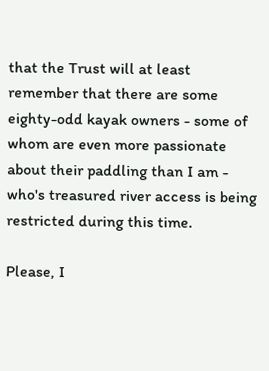that the Trust will at least remember that there are some eighty-odd kayak owners - some of whom are even more passionate about their paddling than I am - who's treasured river access is being restricted during this time.

Please, I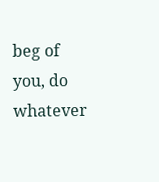beg of you, do whatever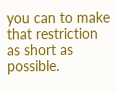you can to make that restriction as short as possible.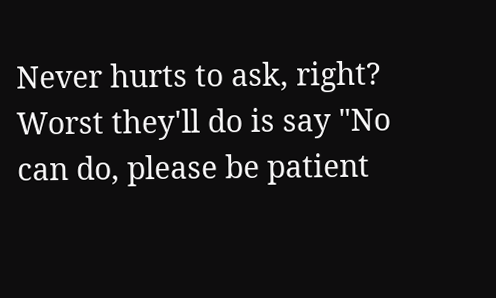Never hurts to ask, right? Worst they'll do is say "No can do, please be patient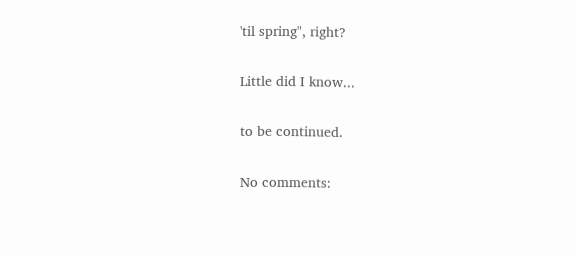'til spring", right?

Little did I know...

to be continued.

No comments: